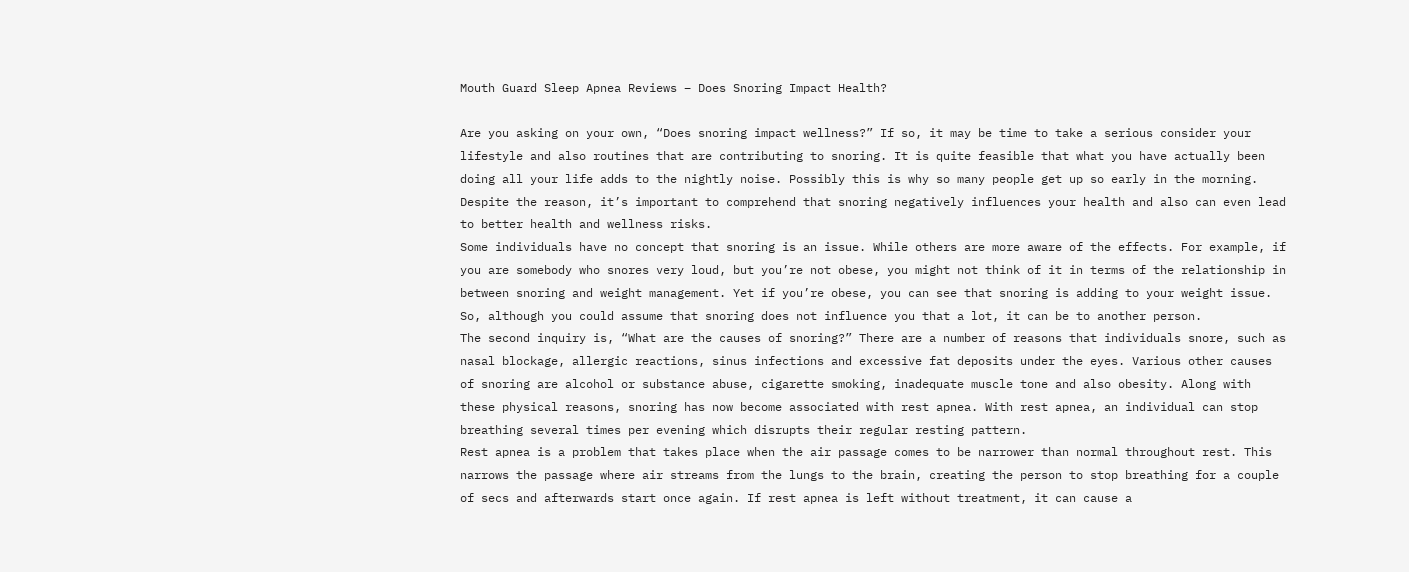Mouth Guard Sleep Apnea Reviews – Does Snoring Impact Health?

Are you asking on your own, “Does snoring impact wellness?” If so, it may be time to take a serious consider your lifestyle and also routines that are contributing to snoring. It is quite feasible that what you have actually been doing all your life adds to the nightly noise. Possibly this is why so many people get up so early in the morning. Despite the reason, it’s important to comprehend that snoring negatively influences your health and also can even lead to better health and wellness risks.
Some individuals have no concept that snoring is an issue. While others are more aware of the effects. For example, if you are somebody who snores very loud, but you’re not obese, you might not think of it in terms of the relationship in between snoring and weight management. Yet if you’re obese, you can see that snoring is adding to your weight issue. So, although you could assume that snoring does not influence you that a lot, it can be to another person.
The second inquiry is, “What are the causes of snoring?” There are a number of reasons that individuals snore, such as nasal blockage, allergic reactions, sinus infections and excessive fat deposits under the eyes. Various other causes of snoring are alcohol or substance abuse, cigarette smoking, inadequate muscle tone and also obesity. Along with these physical reasons, snoring has now become associated with rest apnea. With rest apnea, an individual can stop breathing several times per evening which disrupts their regular resting pattern.
Rest apnea is a problem that takes place when the air passage comes to be narrower than normal throughout rest. This narrows the passage where air streams from the lungs to the brain, creating the person to stop breathing for a couple of secs and afterwards start once again. If rest apnea is left without treatment, it can cause a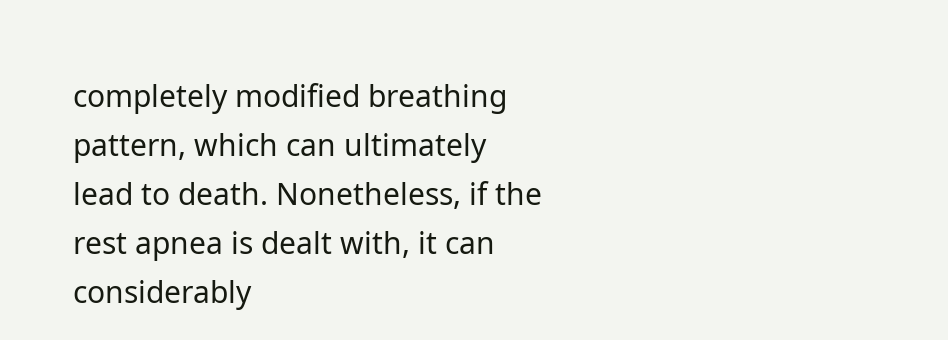completely modified breathing pattern, which can ultimately lead to death. Nonetheless, if the rest apnea is dealt with, it can considerably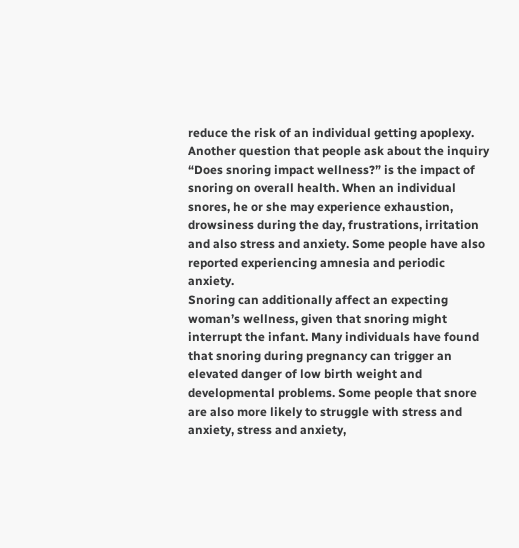reduce the risk of an individual getting apoplexy.
Another question that people ask about the inquiry “Does snoring impact wellness?” is the impact of snoring on overall health. When an individual snores, he or she may experience exhaustion, drowsiness during the day, frustrations, irritation and also stress and anxiety. Some people have also reported experiencing amnesia and periodic anxiety.
Snoring can additionally affect an expecting woman’s wellness, given that snoring might interrupt the infant. Many individuals have found that snoring during pregnancy can trigger an elevated danger of low birth weight and developmental problems. Some people that snore are also more likely to struggle with stress and anxiety, stress and anxiety,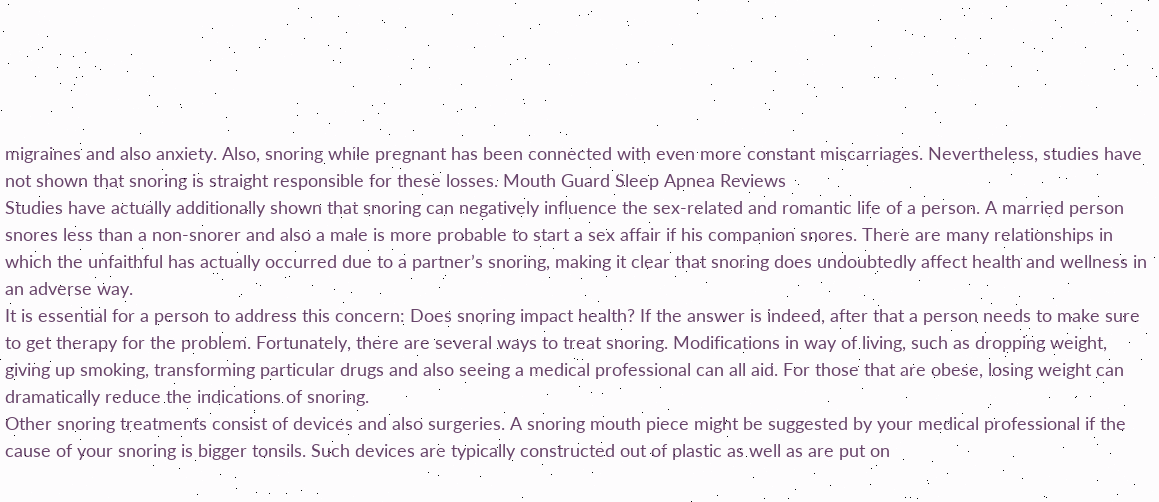migraines and also anxiety. Also, snoring while pregnant has been connected with even more constant miscarriages. Nevertheless, studies have not shown that snoring is straight responsible for these losses. Mouth Guard Sleep Apnea Reviews
Studies have actually additionally shown that snoring can negatively influence the sex-related and romantic life of a person. A married person snores less than a non-snorer and also a male is more probable to start a sex affair if his companion snores. There are many relationships in which the unfaithful has actually occurred due to a partner’s snoring, making it clear that snoring does undoubtedly affect health and wellness in an adverse way.
It is essential for a person to address this concern: Does snoring impact health? If the answer is indeed, after that a person needs to make sure to get therapy for the problem. Fortunately, there are several ways to treat snoring. Modifications in way of living, such as dropping weight, giving up smoking, transforming particular drugs and also seeing a medical professional can all aid. For those that are obese, losing weight can dramatically reduce the indications of snoring.
Other snoring treatments consist of devices and also surgeries. A snoring mouth piece might be suggested by your medical professional if the cause of your snoring is bigger tonsils. Such devices are typically constructed out of plastic as well as are put on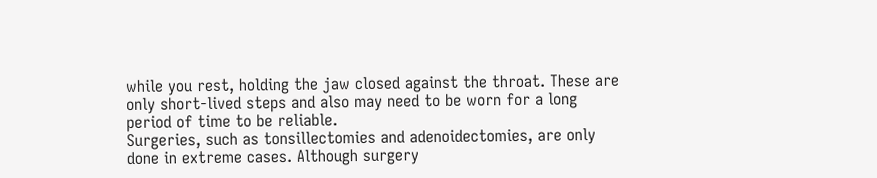while you rest, holding the jaw closed against the throat. These are only short-lived steps and also may need to be worn for a long period of time to be reliable.
Surgeries, such as tonsillectomies and adenoidectomies, are only done in extreme cases. Although surgery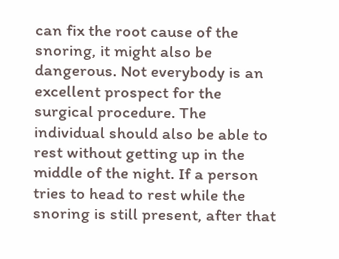can fix the root cause of the snoring, it might also be dangerous. Not everybody is an excellent prospect for the surgical procedure. The individual should also be able to rest without getting up in the middle of the night. If a person tries to head to rest while the snoring is still present, after that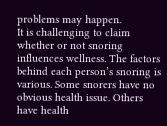problems may happen.
It is challenging to claim whether or not snoring influences wellness. The factors behind each person’s snoring is various. Some snorers have no obvious health issue. Others have health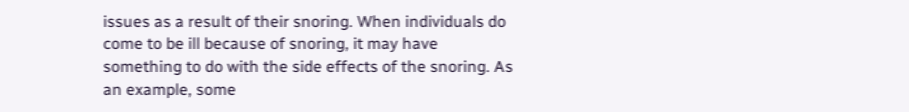issues as a result of their snoring. When individuals do come to be ill because of snoring, it may have something to do with the side effects of the snoring. As an example, some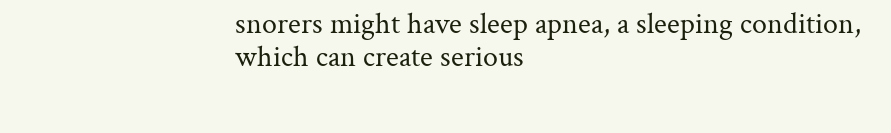snorers might have sleep apnea, a sleeping condition, which can create serious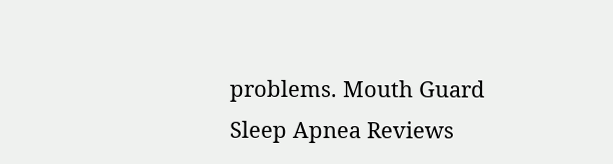problems. Mouth Guard Sleep Apnea Reviews